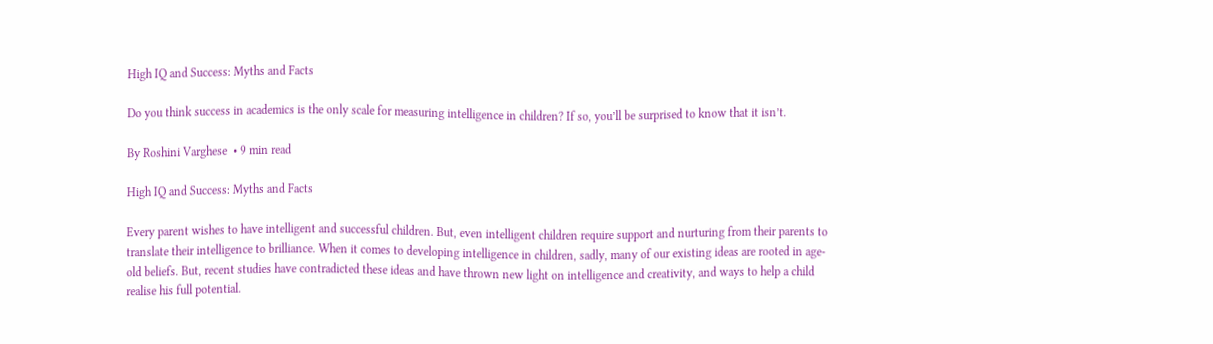High IQ and Success: Myths and Facts

Do you think success in academics is the only scale for measuring intelligence in children? If so, you’ll be surprised to know that it isn’t.

By Roshini Varghese  • 9 min read

High IQ and Success: Myths and Facts

Every parent wishes to have intelligent and successful children. But, even intelligent children require support and nurturing from their parents to translate their intelligence to brilliance. When it comes to developing intelligence in children, sadly, many of our existing ideas are rooted in age-old beliefs. But, recent studies have contradicted these ideas and have thrown new light on intelligence and creativity, and ways to help a child realise his full potential.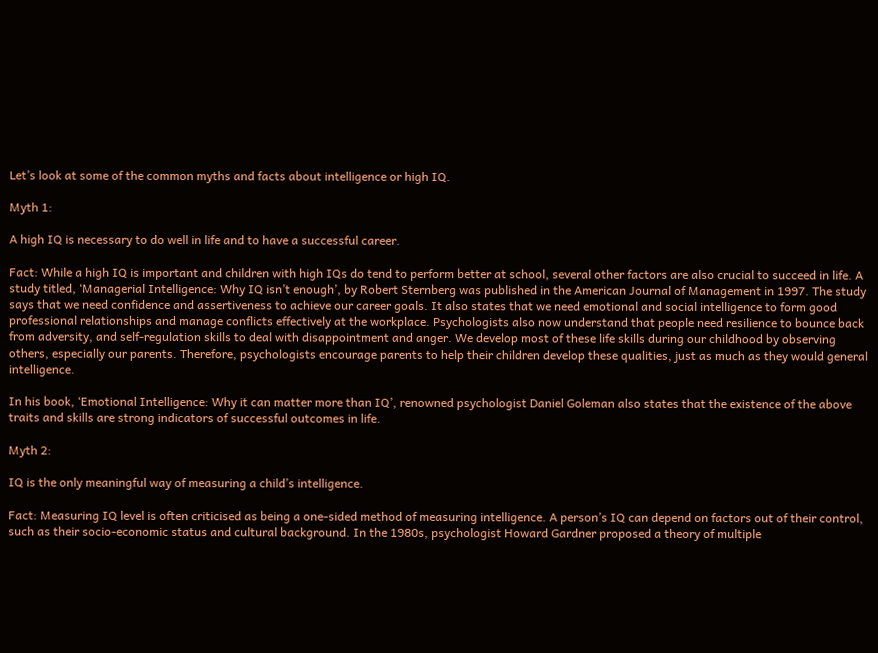Let’s look at some of the common myths and facts about intelligence or high IQ.

Myth 1:

A high IQ is necessary to do well in life and to have a successful career.

Fact: While a high IQ is important and children with high IQs do tend to perform better at school, several other factors are also crucial to succeed in life. A study titled, ‘Managerial Intelligence: Why IQ isn’t enough’, by Robert Sternberg was published in the American Journal of Management in 1997. The study says that we need confidence and assertiveness to achieve our career goals. It also states that we need emotional and social intelligence to form good professional relationships and manage conflicts effectively at the workplace. Psychologists also now understand that people need resilience to bounce back from adversity, and self-regulation skills to deal with disappointment and anger. We develop most of these life skills during our childhood by observing others, especially our parents. Therefore, psychologists encourage parents to help their children develop these qualities, just as much as they would general intelligence.

In his book, ‘Emotional Intelligence: Why it can matter more than IQ’, renowned psychologist Daniel Goleman also states that the existence of the above traits and skills are strong indicators of successful outcomes in life.

Myth 2:

IQ is the only meaningful way of measuring a child’s intelligence.

Fact: Measuring IQ level is often criticised as being a one-sided method of measuring intelligence. A person’s IQ can depend on factors out of their control, such as their socio-economic status and cultural background. In the 1980s, psychologist Howard Gardner proposed a theory of multiple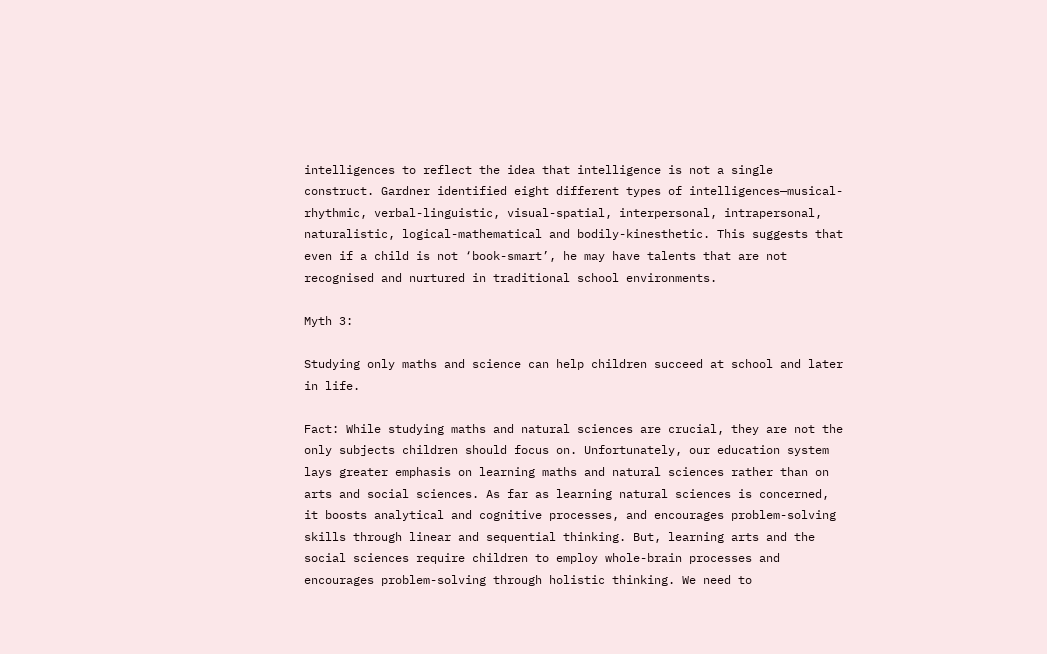intelligences to reflect the idea that intelligence is not a single construct. Gardner identified eight different types of intelligences—musical-rhythmic, verbal-linguistic, visual-spatial, interpersonal, intrapersonal, naturalistic, logical-mathematical and bodily-kinesthetic. This suggests that even if a child is not ‘book-smart’, he may have talents that are not recognised and nurtured in traditional school environments.

Myth 3:

Studying only maths and science can help children succeed at school and later in life.

Fact: While studying maths and natural sciences are crucial, they are not the only subjects children should focus on. Unfortunately, our education system lays greater emphasis on learning maths and natural sciences rather than on arts and social sciences. As far as learning natural sciences is concerned, it boosts analytical and cognitive processes, and encourages problem-solving skills through linear and sequential thinking. But, learning arts and the social sciences require children to employ whole-brain processes and encourages problem-solving through holistic thinking. We need to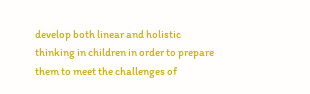develop both linear and holistic thinking in children in order to prepare them to meet the challenges of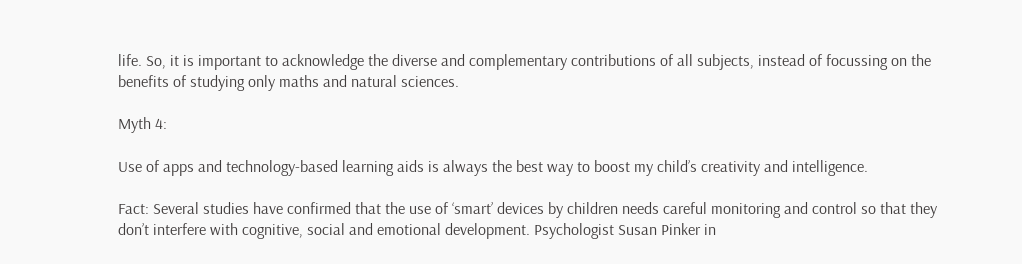life. So, it is important to acknowledge the diverse and complementary contributions of all subjects, instead of focussing on the benefits of studying only maths and natural sciences.

Myth 4:

Use of apps and technology-based learning aids is always the best way to boost my child’s creativity and intelligence.

Fact: Several studies have confirmed that the use of ‘smart’ devices by children needs careful monitoring and control so that they don’t interfere with cognitive, social and emotional development. Psychologist Susan Pinker in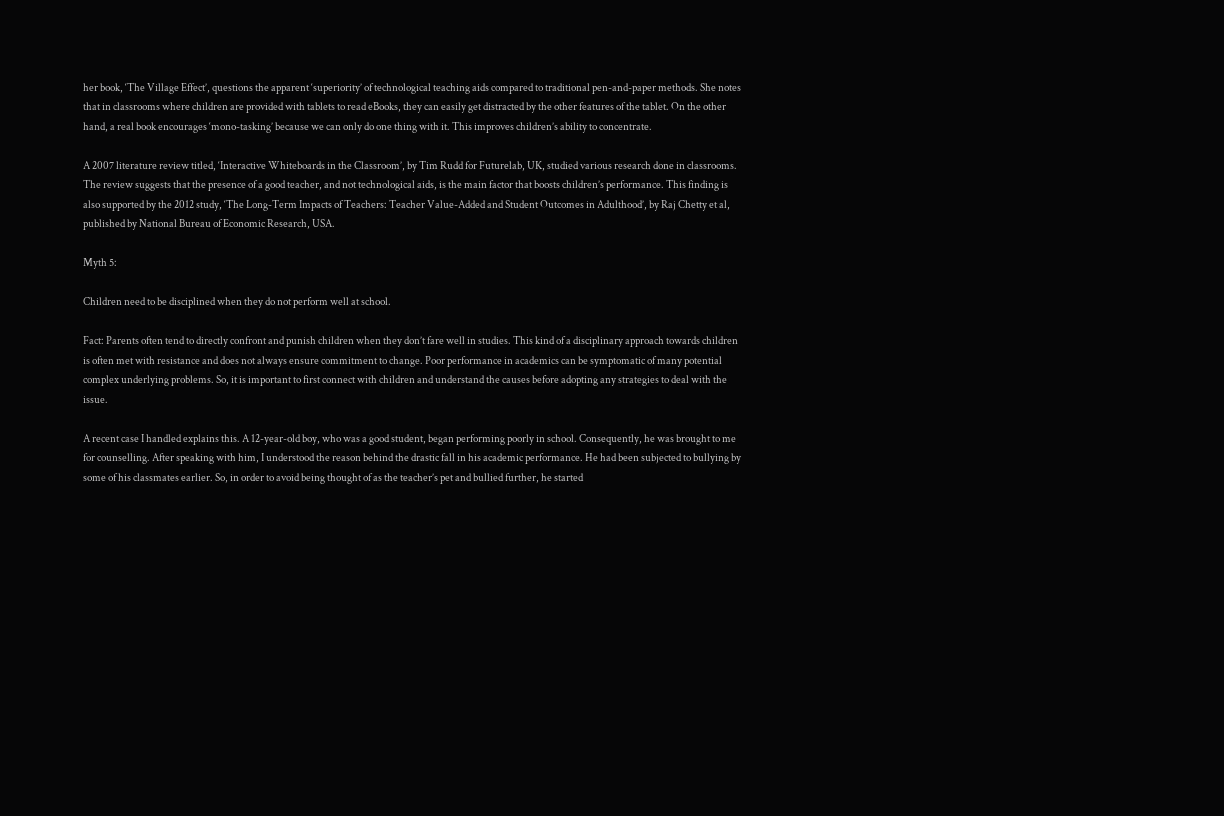her book, ‘The Village Effect’, questions the apparent ‘superiority’ of technological teaching aids compared to traditional pen-and-paper methods. She notes that in classrooms where children are provided with tablets to read eBooks, they can easily get distracted by the other features of the tablet. On the other hand, a real book encourages ‘mono-tasking’ because we can only do one thing with it. This improves children’s ability to concentrate.

A 2007 literature review titled, ‘Interactive Whiteboards in the Classroom’, by Tim Rudd for Futurelab, UK, studied various research done in classrooms. The review suggests that the presence of a good teacher, and not technological aids, is the main factor that boosts children’s performance. This finding is also supported by the 2012 study, ‘The Long-Term Impacts of Teachers: Teacher Value-Added and Student Outcomes in Adulthood’, by Raj Chetty et al, published by National Bureau of Economic Research, USA.

Myth 5:

Children need to be disciplined when they do not perform well at school.

Fact: Parents often tend to directly confront and punish children when they don’t fare well in studies. This kind of a disciplinary approach towards children is often met with resistance and does not always ensure commitment to change. Poor performance in academics can be symptomatic of many potential complex underlying problems. So, it is important to first connect with children and understand the causes before adopting any strategies to deal with the issue.

A recent case I handled explains this. A 12-year-old boy, who was a good student, began performing poorly in school. Consequently, he was brought to me for counselling. After speaking with him, I understood the reason behind the drastic fall in his academic performance. He had been subjected to bullying by some of his classmates earlier. So, in order to avoid being thought of as the teacher’s pet and bullied further, he started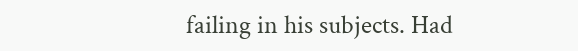failing in his subjects. Had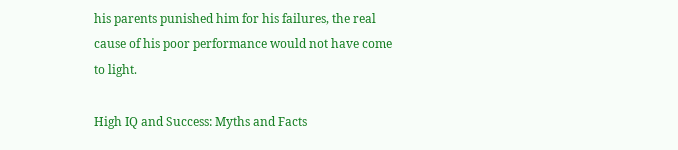his parents punished him for his failures, the real cause of his poor performance would not have come to light.

High IQ and Success: Myths and Facts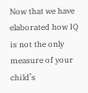Now that we have elaborated how IQ is not the only measure of your child’s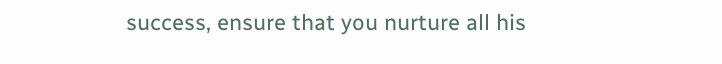success, ensure that you nurture all his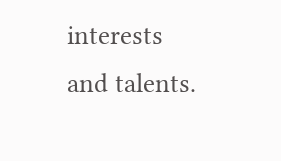interests and talents.